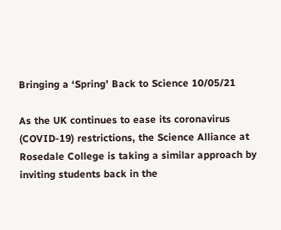Bringing a ‘Spring’ Back to Science 10/05/21

As the UK continues to ease its coronavirus (COVID-19) restrictions, the Science Alliance at Rosedale College is taking a similar approach by inviting students back in the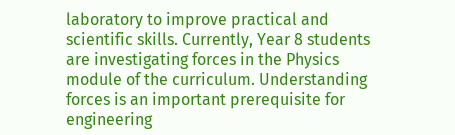laboratory to improve practical and scientific skills. Currently, Year 8 students are investigating forces in the Physics module of the curriculum. Understanding forces is an important prerequisite for engineering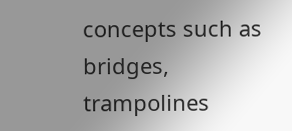concepts such as bridges, trampolines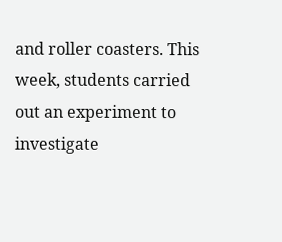and roller coasters. This week, students carried out an experiment to investigate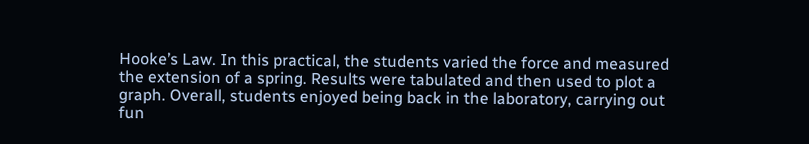Hooke’s Law. In this practical, the students varied the force and measured the extension of a spring. Results were tabulated and then used to plot a graph. Overall, students enjoyed being back in the laboratory, carrying out fun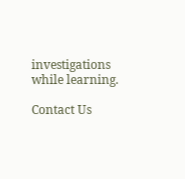investigations while learning.

Contact Us